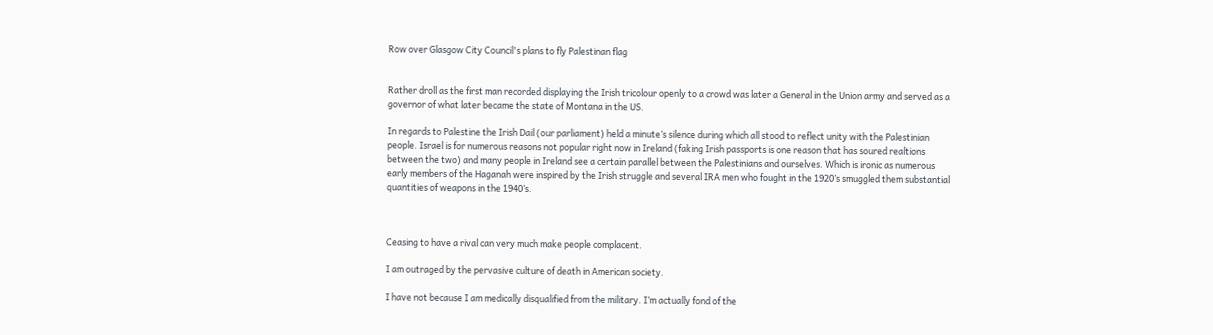Row over Glasgow City Council's plans to fly Palestinan flag


Rather droll as the first man recorded displaying the Irish tricolour openly to a crowd was later a General in the Union army and served as a governor of what later became the state of Montana in the US.

In regards to Palestine the Irish Dail (our parliament) held a minute’s silence during which all stood to reflect unity with the Palestinian people. Israel is for numerous reasons not popular right now in Ireland (faking Irish passports is one reason that has soured realtions between the two) and many people in Ireland see a certain parallel between the Palestinians and ourselves. Which is ironic as numerous early members of the Haganah were inspired by the Irish struggle and several IRA men who fought in the 1920’s smuggled them substantial quantities of weapons in the 1940’s.



Ceasing to have a rival can very much make people complacent.

I am outraged by the pervasive culture of death in American society.

I have not because I am medically disqualified from the military. I’m actually fond of the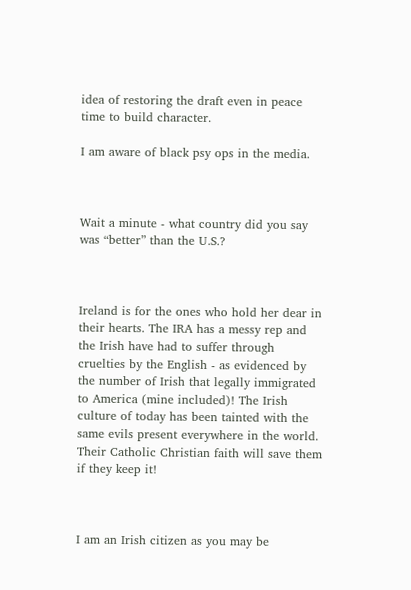idea of restoring the draft even in peace time to build character.

I am aware of black psy ops in the media.



Wait a minute - what country did you say was “better” than the U.S.?



Ireland is for the ones who hold her dear in their hearts. The IRA has a messy rep and the Irish have had to suffer through cruelties by the English - as evidenced by the number of Irish that legally immigrated to America (mine included)! The Irish culture of today has been tainted with the same evils present everywhere in the world. Their Catholic Christian faith will save them if they keep it!



I am an Irish citizen as you may be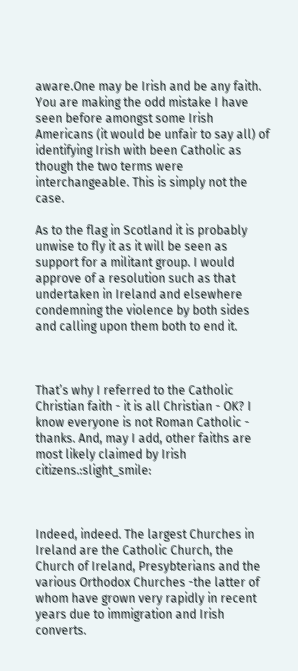aware.One may be Irish and be any faith. You are making the odd mistake I have seen before amongst some Irish Americans (it would be unfair to say all) of identifying Irish with been Catholic as though the two terms were interchangeable. This is simply not the case.

As to the flag in Scotland it is probably unwise to fly it as it will be seen as support for a militant group. I would approve of a resolution such as that undertaken in Ireland and elsewhere condemning the violence by both sides and calling upon them both to end it.



That’s why I referred to the Catholic Christian faith - it is all Christian - OK? I know everyone is not Roman Catholic - thanks. And, may I add, other faiths are most likely claimed by Irish citizens.:slight_smile:



Indeed, indeed. The largest Churches in Ireland are the Catholic Church, the Church of Ireland, Presybterians and the various Orthodox Churches -the latter of whom have grown very rapidly in recent years due to immigration and Irish converts.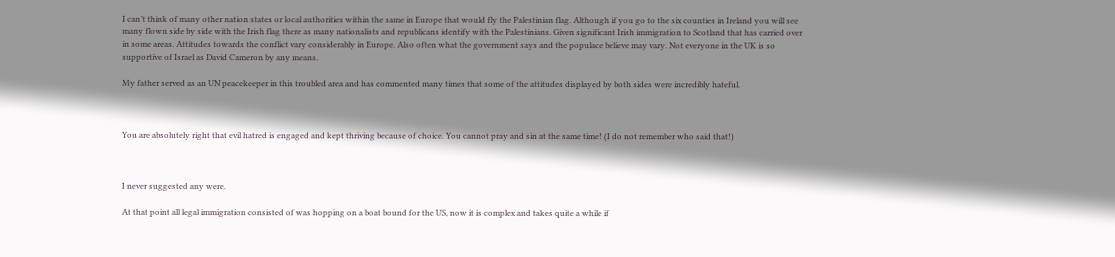I can’t think of many other nation states or local authorities within the same in Europe that would fly the Palestinian flag. Although if you go to the six counties in Ireland you will see many flown side by side with the Irish flag there as many nationalists and republicans identify with the Palestinians. Given significant Irish immigration to Scotland that has carried over in some areas. Attitudes towards the conflict vary considerably in Europe. Also often what the government says and the populace believe may vary. Not everyone in the UK is so supportive of Israel as David Cameron by any means.

My father served as an UN peacekeeper in this troubled area and has commented many times that some of the attitudes displayed by both sides were incredibly hateful.



You are absolutely right that evil hatred is engaged and kept thriving because of choice. You cannot pray and sin at the same time! (I do not remember who said that!)



I never suggested any were.

At that point all legal immigration consisted of was hopping on a boat bound for the US, now it is complex and takes quite a while if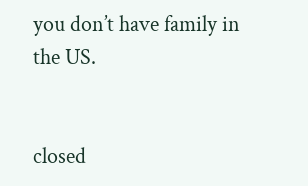you don’t have family in the US.


closed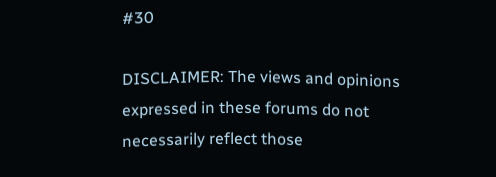#30

DISCLAIMER: The views and opinions expressed in these forums do not necessarily reflect those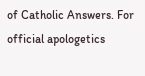of Catholic Answers. For official apologetics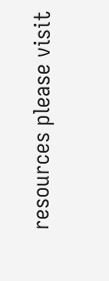resources please visit